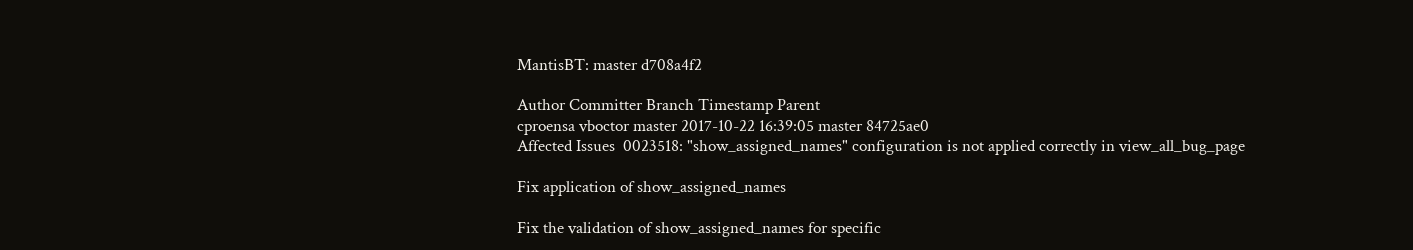MantisBT: master d708a4f2

Author Committer Branch Timestamp Parent
cproensa vboctor master 2017-10-22 16:39:05 master 84725ae0
Affected Issues  0023518: "show_assigned_names" configuration is not applied correctly in view_all_bug_page

Fix application of show_assigned_names

Fix the validation of show_assigned_names for specific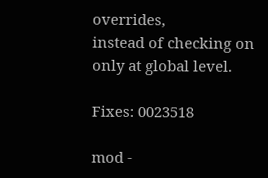overrides,
instead of checking on only at global level.

Fixes: 0023518

mod -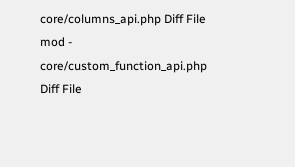core/columns_api.php Diff File
mod - core/custom_function_api.php Diff File